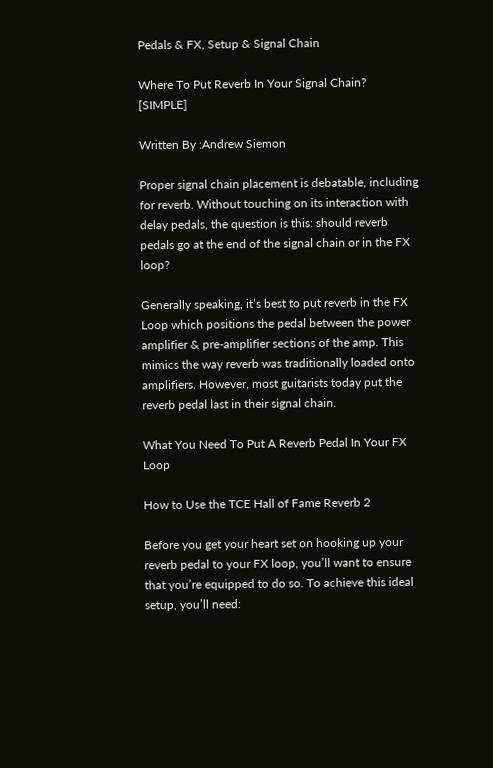Pedals & FX, Setup & Signal Chain

Where To Put Reverb In Your Signal Chain? [SIMPLE]

Written By :Andrew Siemon

Proper signal chain placement is debatable, including for reverb. Without touching on its interaction with delay pedals, the question is this: should reverb pedals go at the end of the signal chain or in the FX loop?

Generally speaking, it’s best to put reverb in the FX Loop which positions the pedal between the power amplifier & pre-amplifier sections of the amp. This mimics the way reverb was traditionally loaded onto amplifiers. However, most guitarists today put the reverb pedal last in their signal chain.

What You Need To Put A Reverb Pedal In Your FX Loop

How to Use the TCE Hall of Fame Reverb 2

Before you get your heart set on hooking up your reverb pedal to your FX loop, you’ll want to ensure that you’re equipped to do so. To achieve this ideal setup, you’ll need: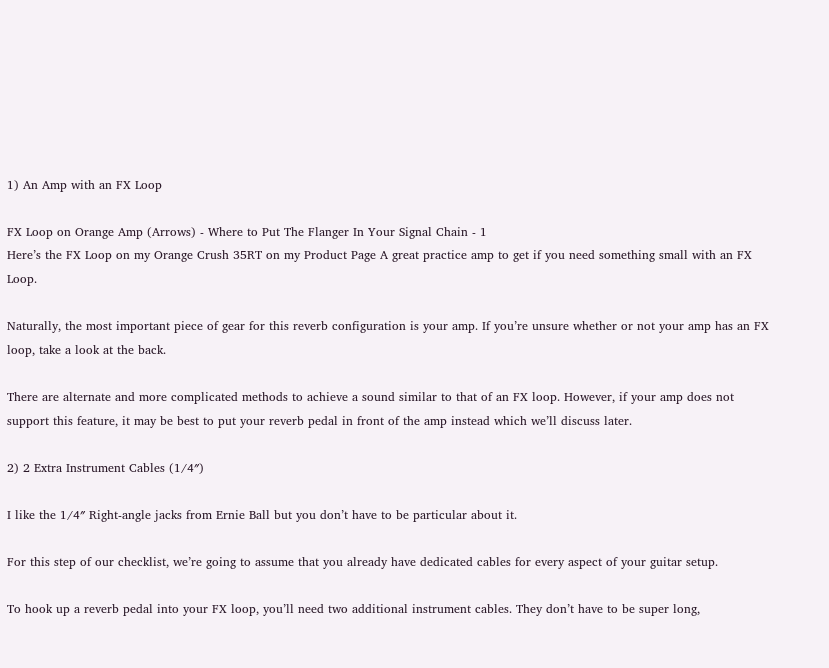1) An Amp with an FX Loop

FX Loop on Orange Amp (Arrows) - Where to Put The Flanger In Your Signal Chain - 1
Here’s the FX Loop on my Orange Crush 35RT on my Product Page A great practice amp to get if you need something small with an FX Loop.

Naturally, the most important piece of gear for this reverb configuration is your amp. If you’re unsure whether or not your amp has an FX loop, take a look at the back.

There are alternate and more complicated methods to achieve a sound similar to that of an FX loop. However, if your amp does not support this feature, it may be best to put your reverb pedal in front of the amp instead which we’ll discuss later.

2) 2 Extra Instrument Cables (1/4″)

I like the 1/4″ Right-angle jacks from Ernie Ball but you don’t have to be particular about it.

For this step of our checklist, we’re going to assume that you already have dedicated cables for every aspect of your guitar setup.

To hook up a reverb pedal into your FX loop, you’ll need two additional instrument cables. They don’t have to be super long,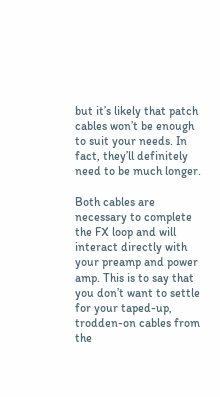but it’s likely that patch cables won’t be enough to suit your needs. In fact, they’ll definitely need to be much longer.

Both cables are necessary to complete the FX loop and will interact directly with your preamp and power amp. This is to say that you don’t want to settle for your taped-up, trodden-on cables from the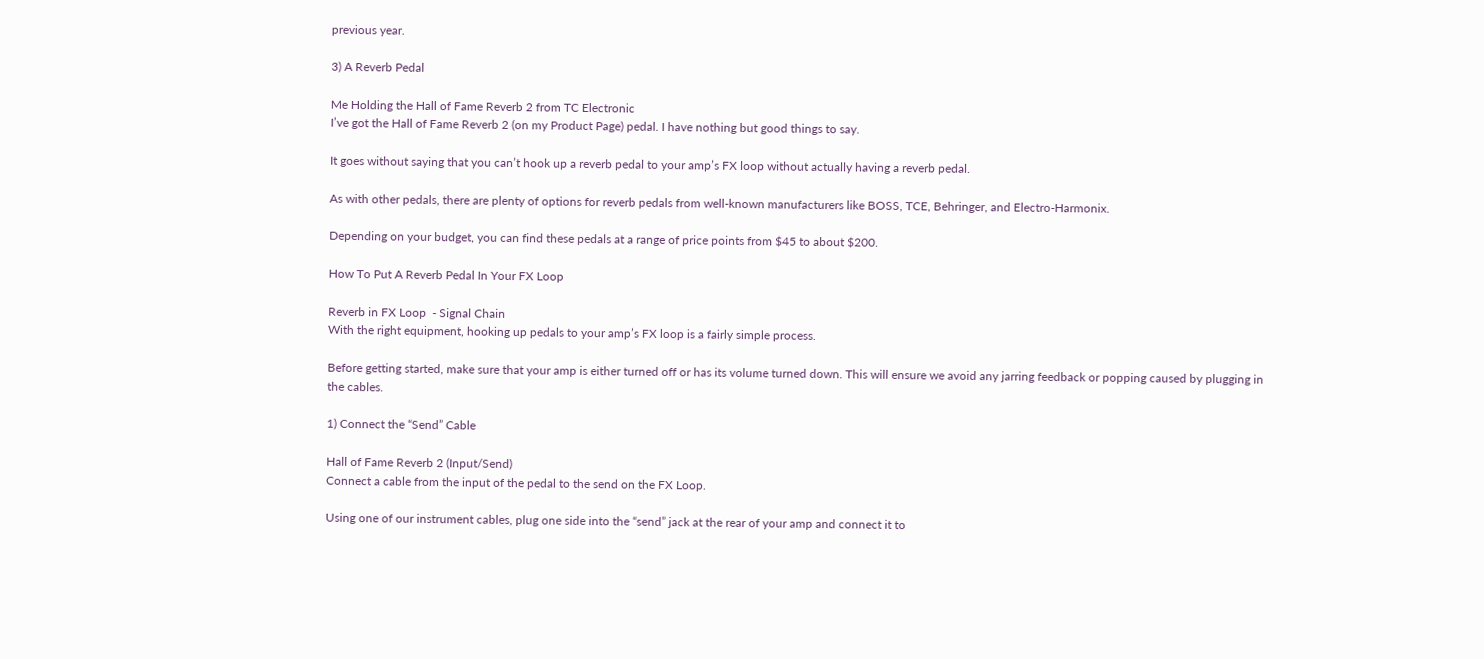previous year.

3) A Reverb Pedal

Me Holding the Hall of Fame Reverb 2 from TC Electronic
I’ve got the Hall of Fame Reverb 2 (on my Product Page) pedal. I have nothing but good things to say.

It goes without saying that you can’t hook up a reverb pedal to your amp’s FX loop without actually having a reverb pedal.

As with other pedals, there are plenty of options for reverb pedals from well-known manufacturers like BOSS, TCE, Behringer, and Electro-Harmonix.

Depending on your budget, you can find these pedals at a range of price points from $45 to about $200.

How To Put A Reverb Pedal In Your FX Loop

Reverb in FX Loop  - Signal Chain
With the right equipment, hooking up pedals to your amp’s FX loop is a fairly simple process.

Before getting started, make sure that your amp is either turned off or has its volume turned down. This will ensure we avoid any jarring feedback or popping caused by plugging in the cables.

1) Connect the “Send” Cable

Hall of Fame Reverb 2 (Input/Send)
Connect a cable from the input of the pedal to the send on the FX Loop.

Using one of our instrument cables, plug one side into the “send” jack at the rear of your amp and connect it to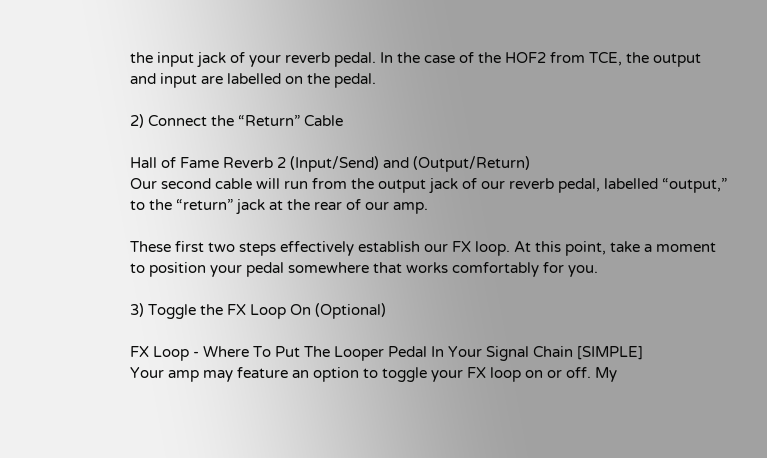the input jack of your reverb pedal. In the case of the HOF2 from TCE, the output and input are labelled on the pedal.

2) Connect the “Return” Cable

Hall of Fame Reverb 2 (Input/Send) and (Output/Return)
Our second cable will run from the output jack of our reverb pedal, labelled “output,” to the “return” jack at the rear of our amp.

These first two steps effectively establish our FX loop. At this point, take a moment to position your pedal somewhere that works comfortably for you.

3) Toggle the FX Loop On (Optional)

FX Loop - Where To Put The Looper Pedal In Your Signal Chain [SIMPLE]
Your amp may feature an option to toggle your FX loop on or off. My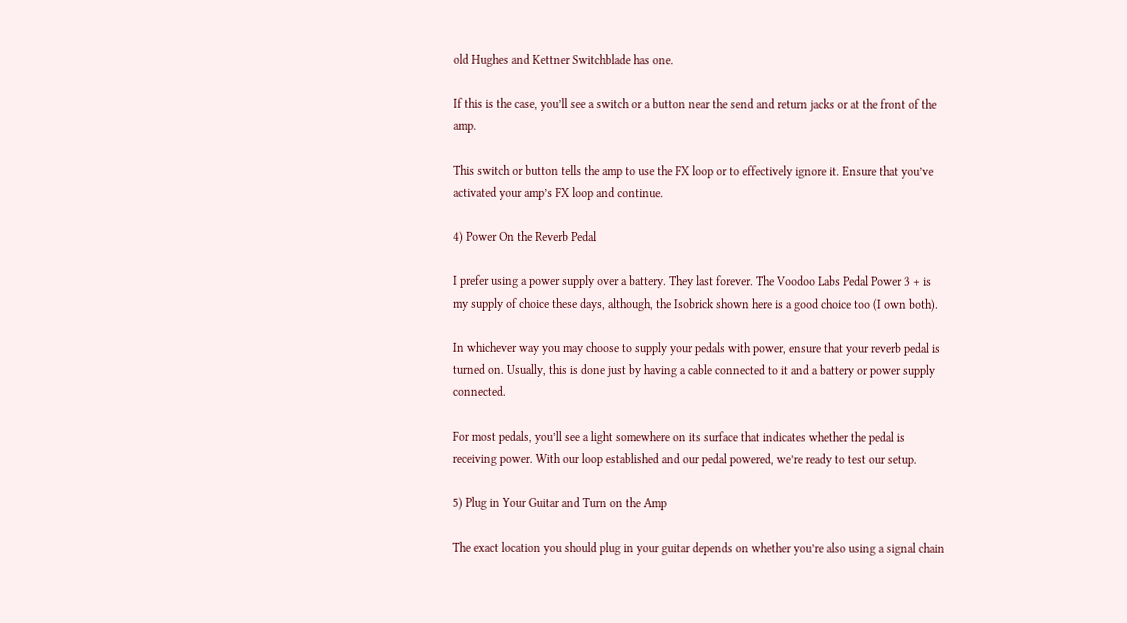old Hughes and Kettner Switchblade has one.

If this is the case, you’ll see a switch or a button near the send and return jacks or at the front of the amp.

This switch or button tells the amp to use the FX loop or to effectively ignore it. Ensure that you’ve activated your amp’s FX loop and continue.

4) Power On the Reverb Pedal

I prefer using a power supply over a battery. They last forever. The Voodoo Labs Pedal Power 3 + is my supply of choice these days, although, the Isobrick shown here is a good choice too (I own both).

In whichever way you may choose to supply your pedals with power, ensure that your reverb pedal is turned on. Usually, this is done just by having a cable connected to it and a battery or power supply connected.

For most pedals, you’ll see a light somewhere on its surface that indicates whether the pedal is receiving power. With our loop established and our pedal powered, we’re ready to test our setup.

5) Plug in Your Guitar and Turn on the Amp

The exact location you should plug in your guitar depends on whether you’re also using a signal chain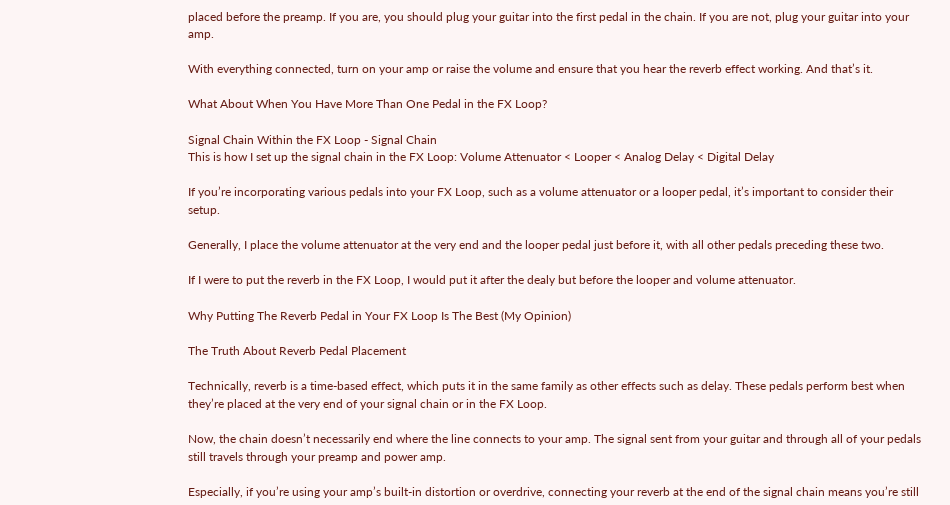placed before the preamp. If you are, you should plug your guitar into the first pedal in the chain. If you are not, plug your guitar into your amp.

With everything connected, turn on your amp or raise the volume and ensure that you hear the reverb effect working. And that’s it.

What About When You Have More Than One Pedal in the FX Loop?

Signal Chain Within the FX Loop - Signal Chain
This is how I set up the signal chain in the FX Loop: Volume Attenuator < Looper < Analog Delay < Digital Delay

If you’re incorporating various pedals into your FX Loop, such as a volume attenuator or a looper pedal, it’s important to consider their setup.

Generally, I place the volume attenuator at the very end and the looper pedal just before it, with all other pedals preceding these two.

If I were to put the reverb in the FX Loop, I would put it after the dealy but before the looper and volume attenuator.

Why Putting The Reverb Pedal in Your FX Loop Is The Best (My Opinion)

The Truth About Reverb Pedal Placement

Technically, reverb is a time-based effect, which puts it in the same family as other effects such as delay. These pedals perform best when they’re placed at the very end of your signal chain or in the FX Loop.

Now, the chain doesn’t necessarily end where the line connects to your amp. The signal sent from your guitar and through all of your pedals still travels through your preamp and power amp.

Especially, if you’re using your amp’s built-in distortion or overdrive, connecting your reverb at the end of the signal chain means you’re still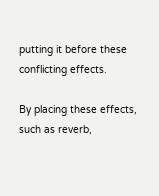putting it before these conflicting effects.

By placing these effects, such as reverb,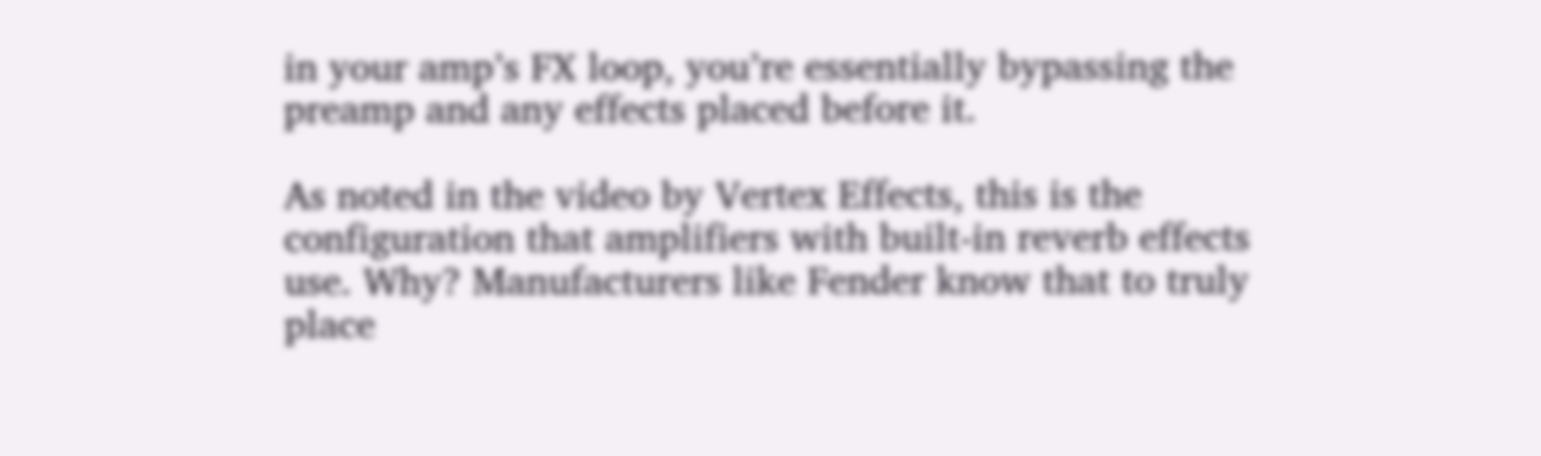in your amp’s FX loop, you’re essentially bypassing the preamp and any effects placed before it.

As noted in the video by Vertex Effects, this is the configuration that amplifiers with built-in reverb effects use. Why? Manufacturers like Fender know that to truly place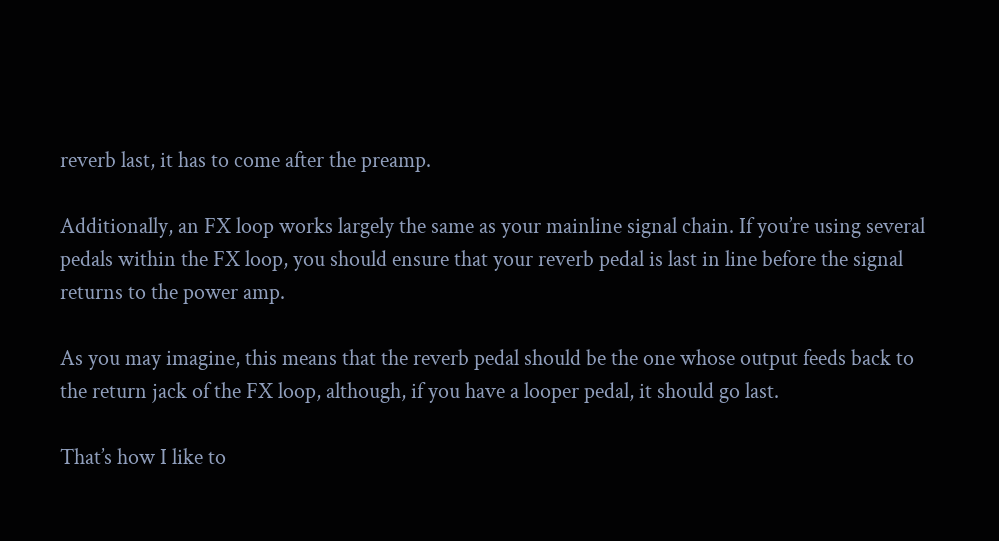reverb last, it has to come after the preamp.

Additionally, an FX loop works largely the same as your mainline signal chain. If you’re using several pedals within the FX loop, you should ensure that your reverb pedal is last in line before the signal returns to the power amp.

As you may imagine, this means that the reverb pedal should be the one whose output feeds back to the return jack of the FX loop, although, if you have a looper pedal, it should go last.

That’s how I like to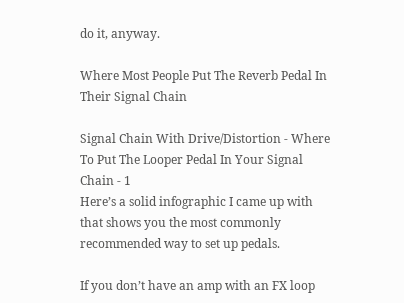do it, anyway.

Where Most People Put The Reverb Pedal In Their Signal Chain

Signal Chain With Drive/Distortion - Where To Put The Looper Pedal In Your Signal Chain - 1
Here’s a solid infographic I came up with that shows you the most commonly recommended way to set up pedals.

If you don’t have an amp with an FX loop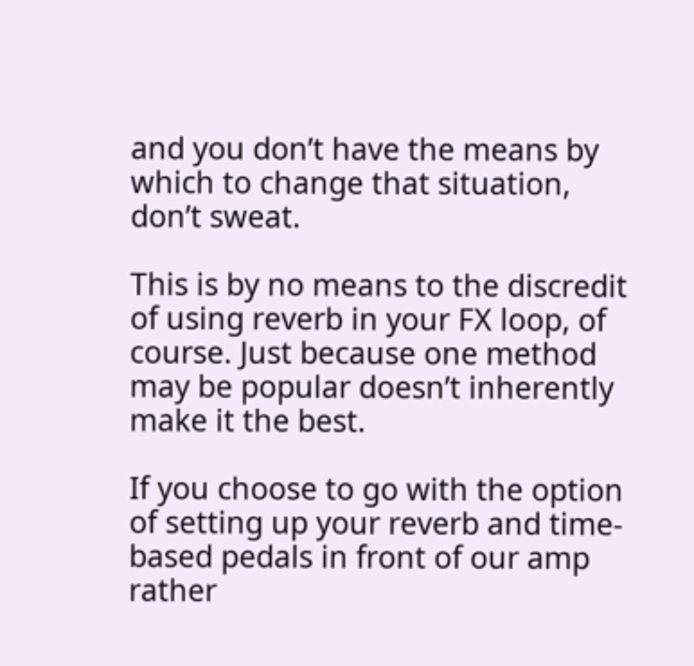and you don’t have the means by which to change that situation, don’t sweat.

This is by no means to the discredit of using reverb in your FX loop, of course. Just because one method may be popular doesn’t inherently make it the best.

If you choose to go with the option of setting up your reverb and time-based pedals in front of our amp rather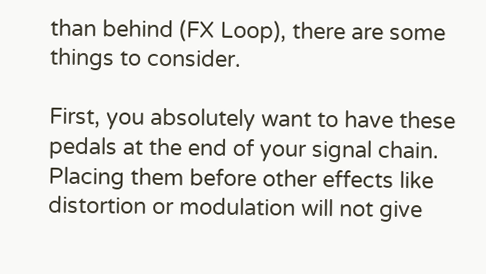than behind (FX Loop), there are some things to consider.

First, you absolutely want to have these pedals at the end of your signal chain. Placing them before other effects like distortion or modulation will not give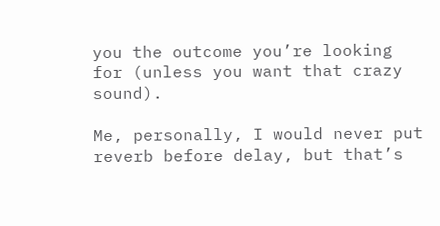you the outcome you’re looking for (unless you want that crazy sound).

Me, personally, I would never put reverb before delay, but that’s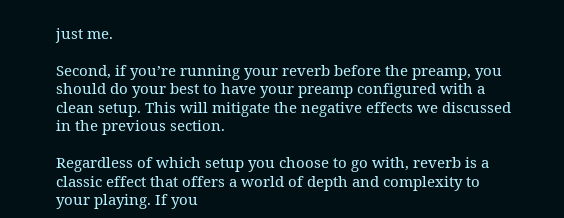just me.

Second, if you’re running your reverb before the preamp, you should do your best to have your preamp configured with a clean setup. This will mitigate the negative effects we discussed in the previous section.

Regardless of which setup you choose to go with, reverb is a classic effect that offers a world of depth and complexity to your playing. If you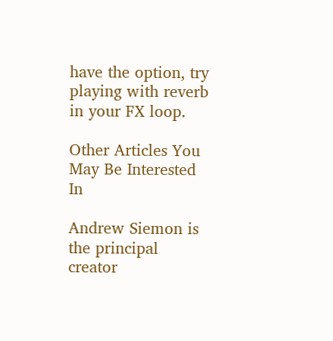have the option, try playing with reverb in your FX loop.

Other Articles You May Be Interested In

Andrew Siemon is the principal creator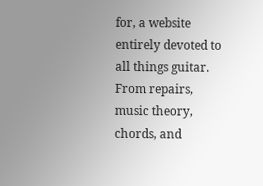for, a website entirely devoted to all things guitar. From repairs, music theory, chords, and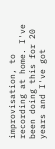improvisation, to recording at home. I've been doing this for 20 years and I've got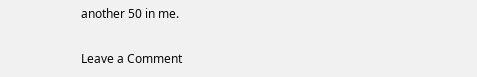another 50 in me.

Leave a Comment